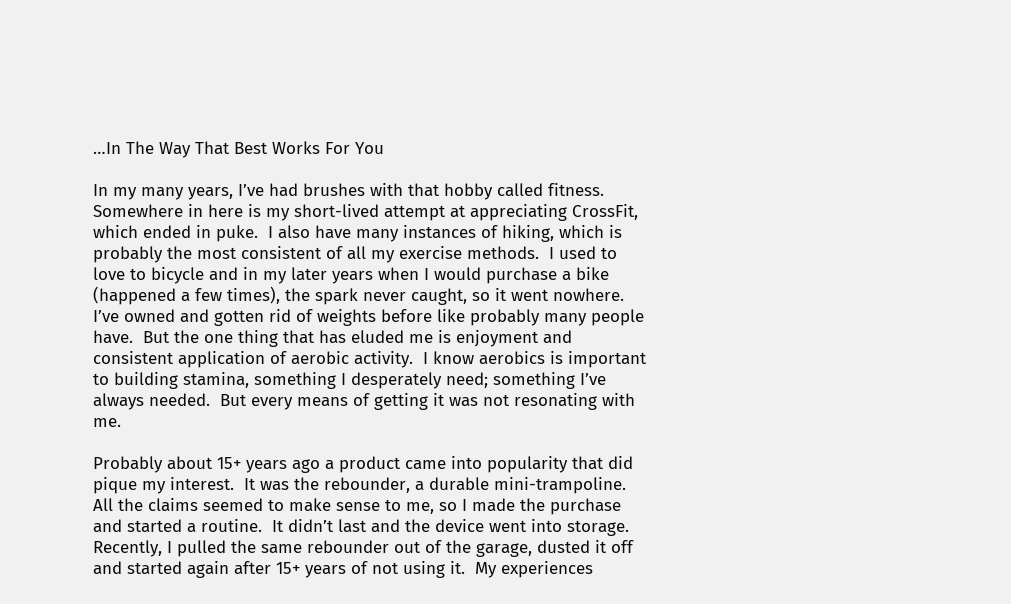…In The Way That Best Works For You

In my many years, I’ve had brushes with that hobby called fitness.  Somewhere in here is my short-lived attempt at appreciating CrossFit, which ended in puke.  I also have many instances of hiking, which is probably the most consistent of all my exercise methods.  I used to love to bicycle and in my later years when I would purchase a bike (happened a few times), the spark never caught, so it went nowhere.  I’ve owned and gotten rid of weights before like probably many people have.  But the one thing that has eluded me is enjoyment and consistent application of aerobic activity.  I know aerobics is important to building stamina, something I desperately need; something I’ve always needed.  But every means of getting it was not resonating with me.

Probably about 15+ years ago a product came into popularity that did pique my interest.  It was the rebounder, a durable mini-trampoline.  All the claims seemed to make sense to me, so I made the purchase and started a routine.  It didn’t last and the device went into storage.  Recently, I pulled the same rebounder out of the garage, dusted it off and started again after 15+ years of not using it.  My experiences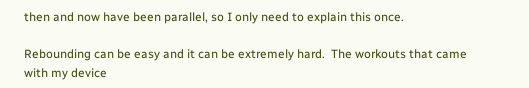then and now have been parallel, so I only need to explain this once.

Rebounding can be easy and it can be extremely hard.  The workouts that came with my device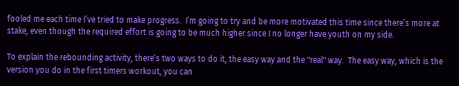fooled me each time I’ve tried to make progress.  I’m going to try and be more motivated this time since there’s more at stake, even though the required effort is going to be much higher since I no longer have youth on my side.

To explain the rebounding activity, there’s two ways to do it, the easy way and the "real" way.  The easy way, which is the version you do in the first timers workout, you can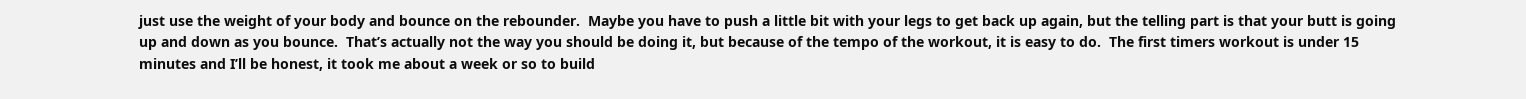just use the weight of your body and bounce on the rebounder.  Maybe you have to push a little bit with your legs to get back up again, but the telling part is that your butt is going up and down as you bounce.  That’s actually not the way you should be doing it, but because of the tempo of the workout, it is easy to do.  The first timers workout is under 15 minutes and I’ll be honest, it took me about a week or so to build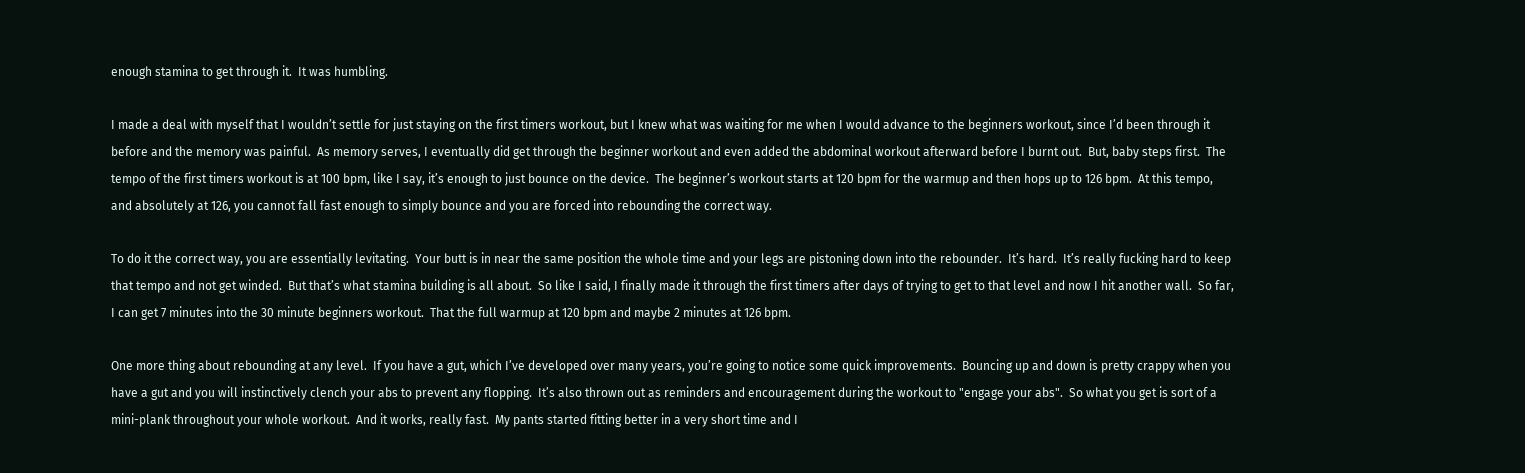enough stamina to get through it.  It was humbling.

I made a deal with myself that I wouldn’t settle for just staying on the first timers workout, but I knew what was waiting for me when I would advance to the beginners workout, since I’d been through it before and the memory was painful.  As memory serves, I eventually did get through the beginner workout and even added the abdominal workout afterward before I burnt out.  But, baby steps first.  The tempo of the first timers workout is at 100 bpm, like I say, it’s enough to just bounce on the device.  The beginner’s workout starts at 120 bpm for the warmup and then hops up to 126 bpm.  At this tempo, and absolutely at 126, you cannot fall fast enough to simply bounce and you are forced into rebounding the correct way.

To do it the correct way, you are essentially levitating.  Your butt is in near the same position the whole time and your legs are pistoning down into the rebounder.  It’s hard.  It’s really fucking hard to keep that tempo and not get winded.  But that’s what stamina building is all about.  So like I said, I finally made it through the first timers after days of trying to get to that level and now I hit another wall.  So far, I can get 7 minutes into the 30 minute beginners workout.  That the full warmup at 120 bpm and maybe 2 minutes at 126 bpm.

One more thing about rebounding at any level.  If you have a gut, which I’ve developed over many years, you’re going to notice some quick improvements.  Bouncing up and down is pretty crappy when you have a gut and you will instinctively clench your abs to prevent any flopping.  It’s also thrown out as reminders and encouragement during the workout to "engage your abs".  So what you get is sort of a mini-plank throughout your whole workout.  And it works, really fast.  My pants started fitting better in a very short time and I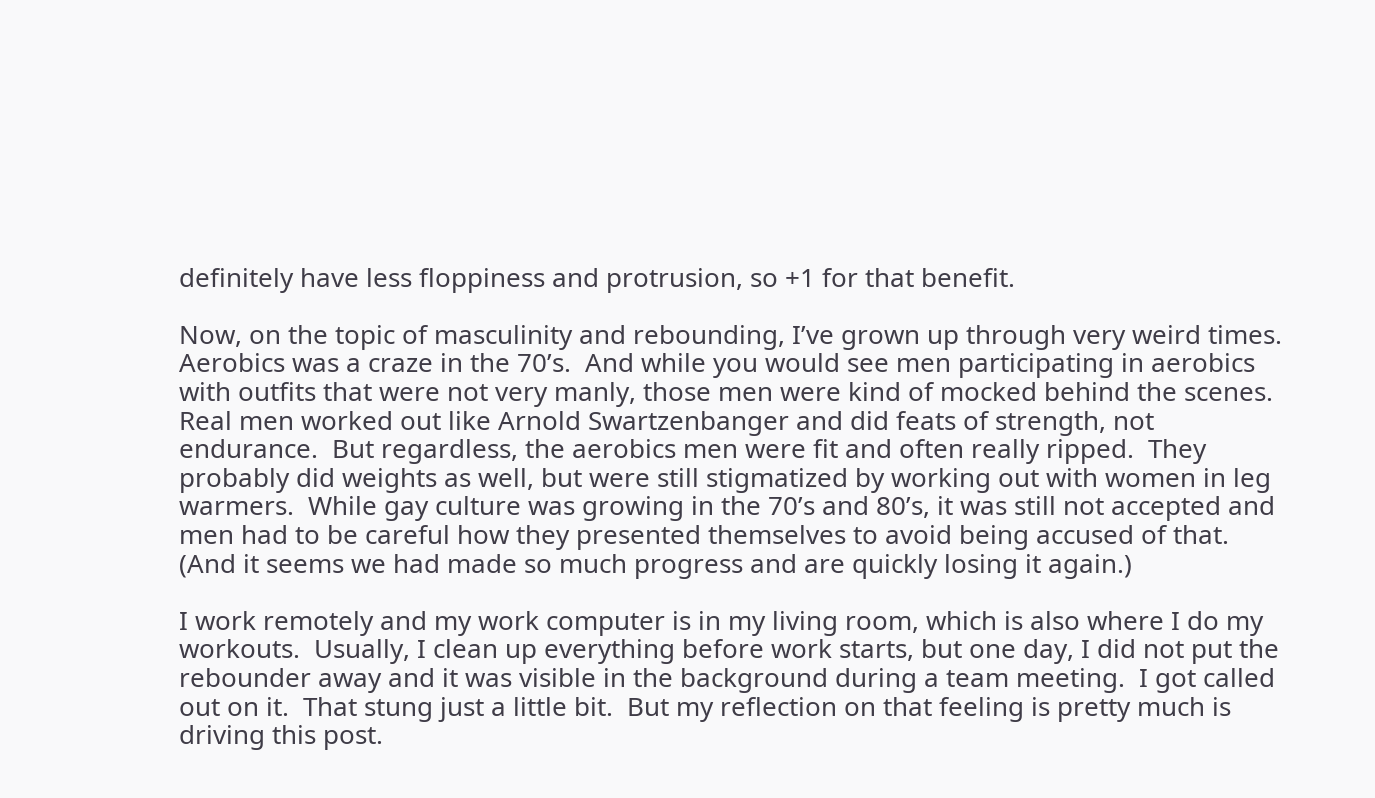definitely have less floppiness and protrusion, so +1 for that benefit.

Now, on the topic of masculinity and rebounding, I’ve grown up through very weird times.  Aerobics was a craze in the 70’s.  And while you would see men participating in aerobics with outfits that were not very manly, those men were kind of mocked behind the scenes.  Real men worked out like Arnold Swartzenbanger and did feats of strength, not endurance.  But regardless, the aerobics men were fit and often really ripped.  They probably did weights as well, but were still stigmatized by working out with women in leg warmers.  While gay culture was growing in the 70’s and 80’s, it was still not accepted and men had to be careful how they presented themselves to avoid being accused of that.  (And it seems we had made so much progress and are quickly losing it again.)

I work remotely and my work computer is in my living room, which is also where I do my workouts.  Usually, I clean up everything before work starts, but one day, I did not put the rebounder away and it was visible in the background during a team meeting.  I got called out on it.  That stung just a little bit.  But my reflection on that feeling is pretty much is driving this post.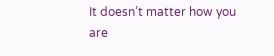It doesn’t matter how you are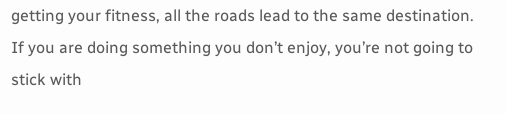getting your fitness, all the roads lead to the same destination.  If you are doing something you don’t enjoy, you’re not going to stick with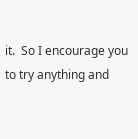it.  So I encourage you to try anything and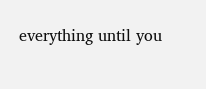everything until you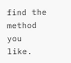find the method you like.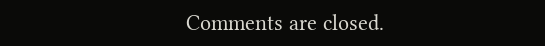Comments are closed.